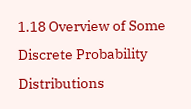1.18 Overview of Some Discrete Probability Distributions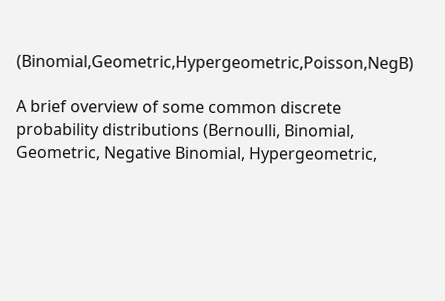(Binomial,Geometric,Hypergeometric,Poisson,NegB)

A brief overview of some common discrete probability distributions (Bernoulli, Binomial, Geometric, Negative Binomial, Hypergeometric,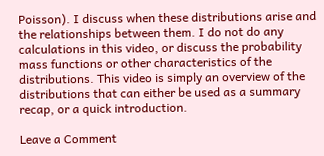Poisson). I discuss when these distributions arise and the relationships between them. I do not do any calculations in this video, or discuss the probability mass functions or other characteristics of the distributions. This video is simply an overview of the distributions that can either be used as a summary recap, or a quick introduction.

Leave a Comment